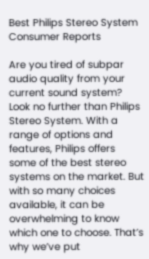Best Philips Stereo System Consumer Reports

Are you tired of subpar audio quality from your current sound system? Look no further than Philips Stereo System. With a range of options and features, Philips offers some of the best stereo systems on the market. But with so many choices available, it can be overwhelming to know which one to choose. That’s why we’ve put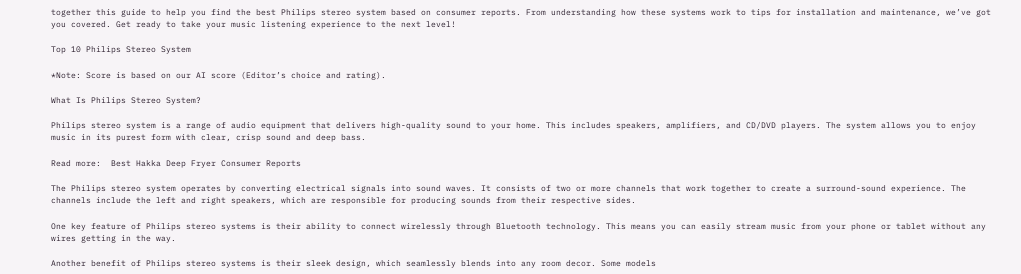together this guide to help you find the best Philips stereo system based on consumer reports. From understanding how these systems work to tips for installation and maintenance, we’ve got you covered. Get ready to take your music listening experience to the next level!

Top 10 Philips Stereo System

*Note: Score is based on our AI score (Editor’s choice and rating).

What Is Philips Stereo System?

Philips stereo system is a range of audio equipment that delivers high-quality sound to your home. This includes speakers, amplifiers, and CD/DVD players. The system allows you to enjoy music in its purest form with clear, crisp sound and deep bass.

Read more:  Best Hakka Deep Fryer Consumer Reports

The Philips stereo system operates by converting electrical signals into sound waves. It consists of two or more channels that work together to create a surround-sound experience. The channels include the left and right speakers, which are responsible for producing sounds from their respective sides.

One key feature of Philips stereo systems is their ability to connect wirelessly through Bluetooth technology. This means you can easily stream music from your phone or tablet without any wires getting in the way.

Another benefit of Philips stereo systems is their sleek design, which seamlessly blends into any room decor. Some models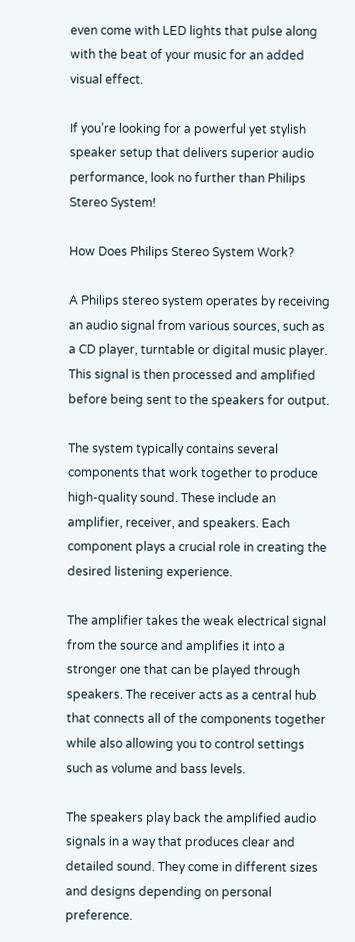even come with LED lights that pulse along with the beat of your music for an added visual effect.

If you’re looking for a powerful yet stylish speaker setup that delivers superior audio performance, look no further than Philips Stereo System!

How Does Philips Stereo System Work?

A Philips stereo system operates by receiving an audio signal from various sources, such as a CD player, turntable or digital music player. This signal is then processed and amplified before being sent to the speakers for output.

The system typically contains several components that work together to produce high-quality sound. These include an amplifier, receiver, and speakers. Each component plays a crucial role in creating the desired listening experience.

The amplifier takes the weak electrical signal from the source and amplifies it into a stronger one that can be played through speakers. The receiver acts as a central hub that connects all of the components together while also allowing you to control settings such as volume and bass levels.

The speakers play back the amplified audio signals in a way that produces clear and detailed sound. They come in different sizes and designs depending on personal preference.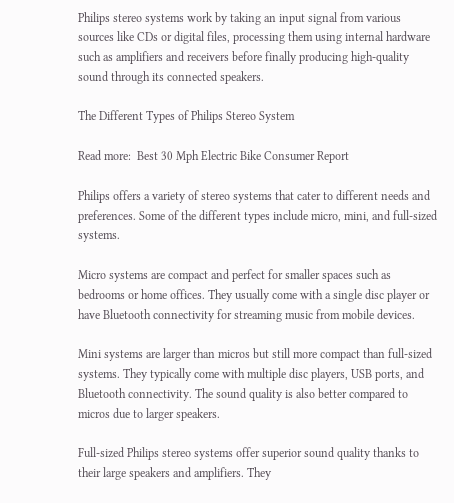Philips stereo systems work by taking an input signal from various sources like CDs or digital files, processing them using internal hardware such as amplifiers and receivers before finally producing high-quality sound through its connected speakers.

The Different Types of Philips Stereo System

Read more:  Best 30 Mph Electric Bike Consumer Report

Philips offers a variety of stereo systems that cater to different needs and preferences. Some of the different types include micro, mini, and full-sized systems.

Micro systems are compact and perfect for smaller spaces such as bedrooms or home offices. They usually come with a single disc player or have Bluetooth connectivity for streaming music from mobile devices.

Mini systems are larger than micros but still more compact than full-sized systems. They typically come with multiple disc players, USB ports, and Bluetooth connectivity. The sound quality is also better compared to micros due to larger speakers.

Full-sized Philips stereo systems offer superior sound quality thanks to their large speakers and amplifiers. They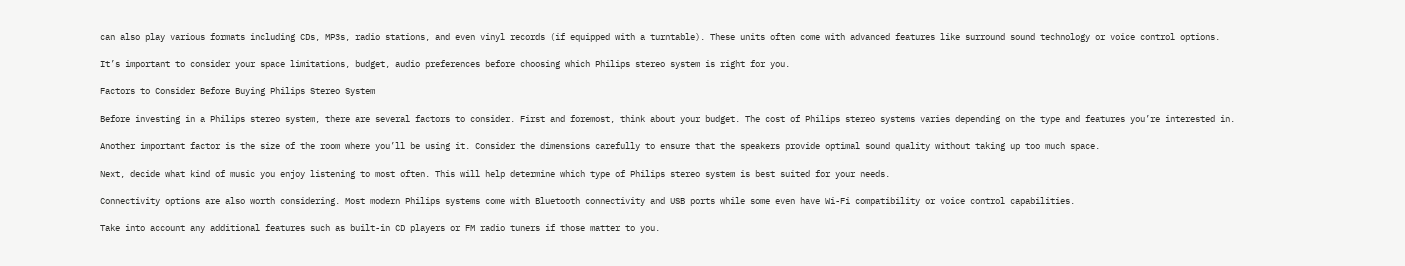can also play various formats including CDs, MP3s, radio stations, and even vinyl records (if equipped with a turntable). These units often come with advanced features like surround sound technology or voice control options.

It’s important to consider your space limitations, budget, audio preferences before choosing which Philips stereo system is right for you.

Factors to Consider Before Buying Philips Stereo System

Before investing in a Philips stereo system, there are several factors to consider. First and foremost, think about your budget. The cost of Philips stereo systems varies depending on the type and features you’re interested in.

Another important factor is the size of the room where you’ll be using it. Consider the dimensions carefully to ensure that the speakers provide optimal sound quality without taking up too much space.

Next, decide what kind of music you enjoy listening to most often. This will help determine which type of Philips stereo system is best suited for your needs.

Connectivity options are also worth considering. Most modern Philips systems come with Bluetooth connectivity and USB ports while some even have Wi-Fi compatibility or voice control capabilities.

Take into account any additional features such as built-in CD players or FM radio tuners if those matter to you.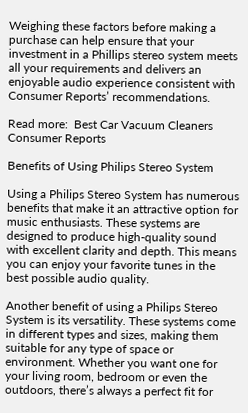Weighing these factors before making a purchase can help ensure that your investment in a Phillips stereo system meets all your requirements and delivers an enjoyable audio experience consistent with Consumer Reports’ recommendations.

Read more:  Best Car Vacuum Cleaners Consumer Reports

Benefits of Using Philips Stereo System

Using a Philips Stereo System has numerous benefits that make it an attractive option for music enthusiasts. These systems are designed to produce high-quality sound with excellent clarity and depth. This means you can enjoy your favorite tunes in the best possible audio quality.

Another benefit of using a Philips Stereo System is its versatility. These systems come in different types and sizes, making them suitable for any type of space or environment. Whether you want one for your living room, bedroom or even the outdoors, there’s always a perfect fit for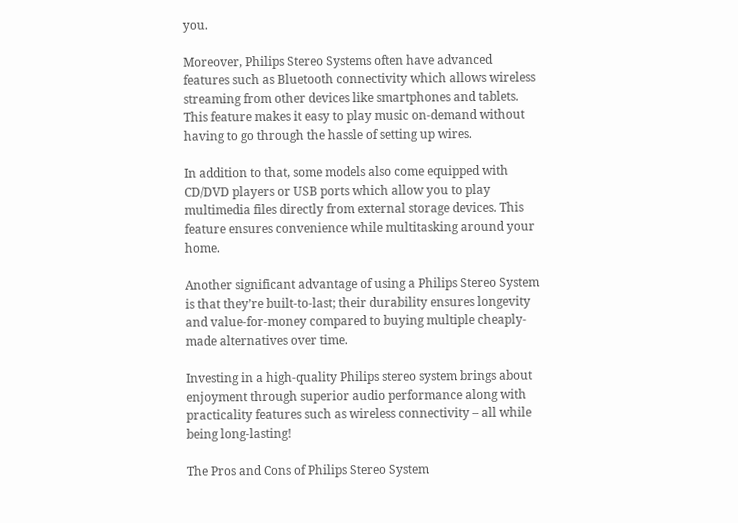you.

Moreover, Philips Stereo Systems often have advanced features such as Bluetooth connectivity which allows wireless streaming from other devices like smartphones and tablets. This feature makes it easy to play music on-demand without having to go through the hassle of setting up wires.

In addition to that, some models also come equipped with CD/DVD players or USB ports which allow you to play multimedia files directly from external storage devices. This feature ensures convenience while multitasking around your home.

Another significant advantage of using a Philips Stereo System is that they’re built-to-last; their durability ensures longevity and value-for-money compared to buying multiple cheaply-made alternatives over time.

Investing in a high-quality Philips stereo system brings about enjoyment through superior audio performance along with practicality features such as wireless connectivity – all while being long-lasting!

The Pros and Cons of Philips Stereo System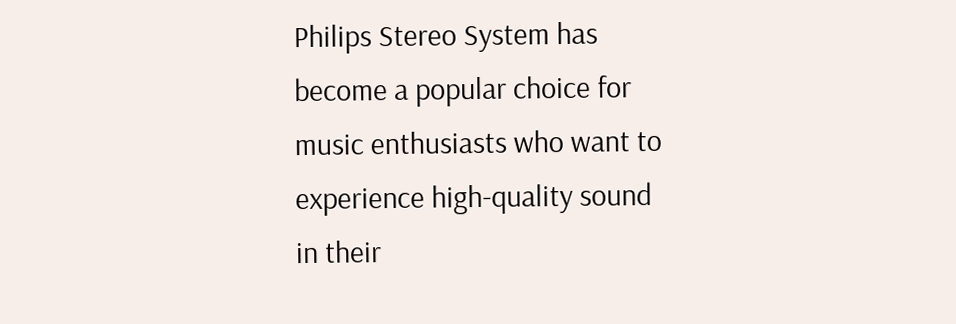Philips Stereo System has become a popular choice for music enthusiasts who want to experience high-quality sound in their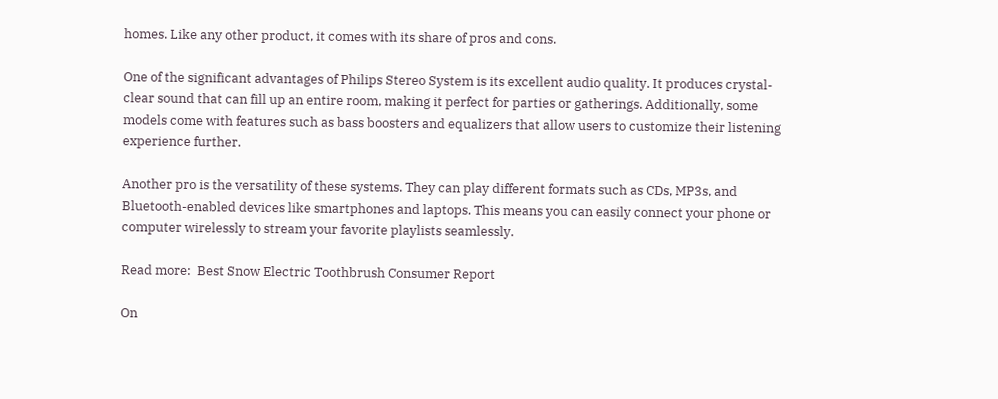homes. Like any other product, it comes with its share of pros and cons.

One of the significant advantages of Philips Stereo System is its excellent audio quality. It produces crystal-clear sound that can fill up an entire room, making it perfect for parties or gatherings. Additionally, some models come with features such as bass boosters and equalizers that allow users to customize their listening experience further.

Another pro is the versatility of these systems. They can play different formats such as CDs, MP3s, and Bluetooth-enabled devices like smartphones and laptops. This means you can easily connect your phone or computer wirelessly to stream your favorite playlists seamlessly.

Read more:  Best Snow Electric Toothbrush Consumer Report

On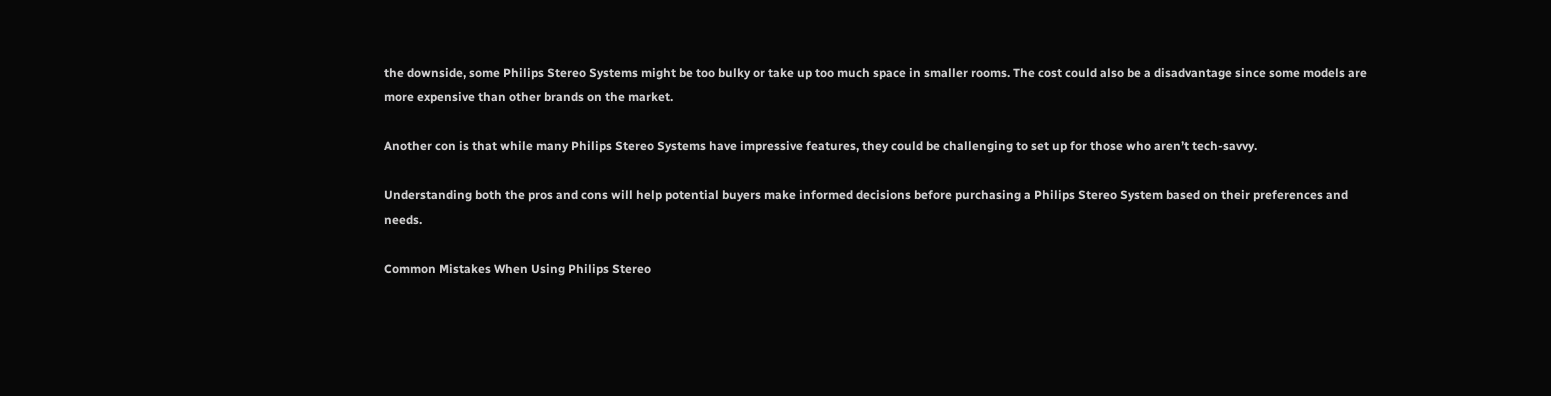the downside, some Philips Stereo Systems might be too bulky or take up too much space in smaller rooms. The cost could also be a disadvantage since some models are more expensive than other brands on the market.

Another con is that while many Philips Stereo Systems have impressive features, they could be challenging to set up for those who aren’t tech-savvy.

Understanding both the pros and cons will help potential buyers make informed decisions before purchasing a Philips Stereo System based on their preferences and needs.

Common Mistakes When Using Philips Stereo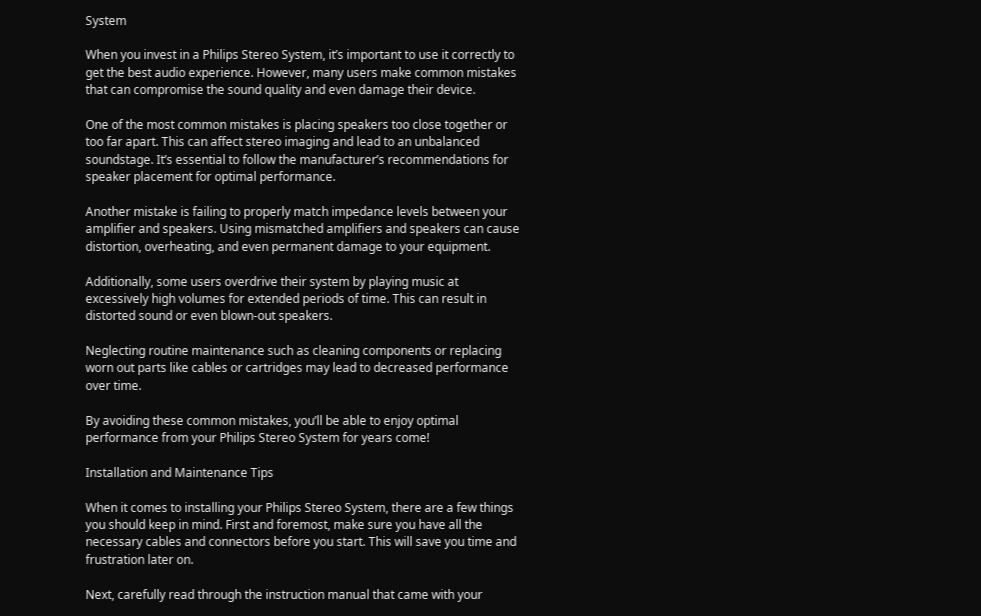System

When you invest in a Philips Stereo System, it’s important to use it correctly to get the best audio experience. However, many users make common mistakes that can compromise the sound quality and even damage their device.

One of the most common mistakes is placing speakers too close together or too far apart. This can affect stereo imaging and lead to an unbalanced soundstage. It’s essential to follow the manufacturer’s recommendations for speaker placement for optimal performance.

Another mistake is failing to properly match impedance levels between your amplifier and speakers. Using mismatched amplifiers and speakers can cause distortion, overheating, and even permanent damage to your equipment.

Additionally, some users overdrive their system by playing music at excessively high volumes for extended periods of time. This can result in distorted sound or even blown-out speakers.

Neglecting routine maintenance such as cleaning components or replacing worn out parts like cables or cartridges may lead to decreased performance over time.

By avoiding these common mistakes, you’ll be able to enjoy optimal performance from your Philips Stereo System for years come!

Installation and Maintenance Tips

When it comes to installing your Philips Stereo System, there are a few things you should keep in mind. First and foremost, make sure you have all the necessary cables and connectors before you start. This will save you time and frustration later on.

Next, carefully read through the instruction manual that came with your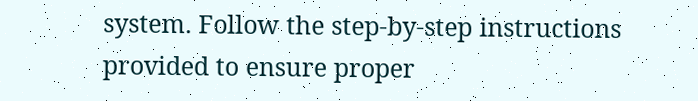system. Follow the step-by-step instructions provided to ensure proper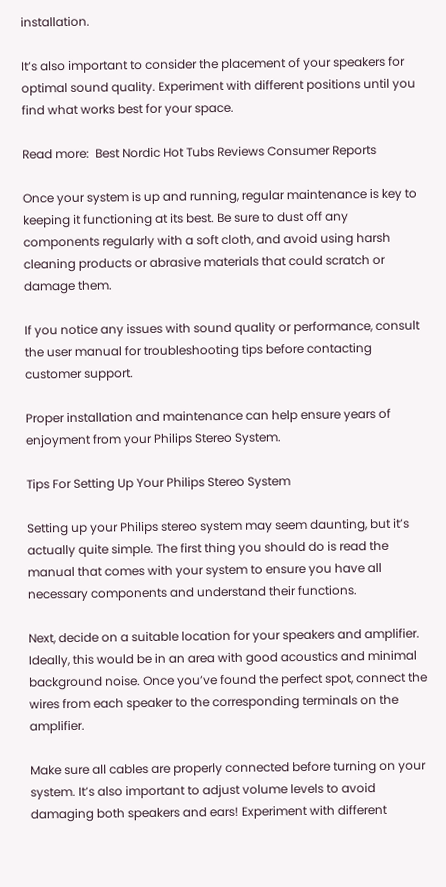installation.

It’s also important to consider the placement of your speakers for optimal sound quality. Experiment with different positions until you find what works best for your space.

Read more:  Best Nordic Hot Tubs Reviews Consumer Reports

Once your system is up and running, regular maintenance is key to keeping it functioning at its best. Be sure to dust off any components regularly with a soft cloth, and avoid using harsh cleaning products or abrasive materials that could scratch or damage them.

If you notice any issues with sound quality or performance, consult the user manual for troubleshooting tips before contacting customer support.

Proper installation and maintenance can help ensure years of enjoyment from your Philips Stereo System.

Tips For Setting Up Your Philips Stereo System

Setting up your Philips stereo system may seem daunting, but it’s actually quite simple. The first thing you should do is read the manual that comes with your system to ensure you have all necessary components and understand their functions.

Next, decide on a suitable location for your speakers and amplifier. Ideally, this would be in an area with good acoustics and minimal background noise. Once you’ve found the perfect spot, connect the wires from each speaker to the corresponding terminals on the amplifier.

Make sure all cables are properly connected before turning on your system. It’s also important to adjust volume levels to avoid damaging both speakers and ears! Experiment with different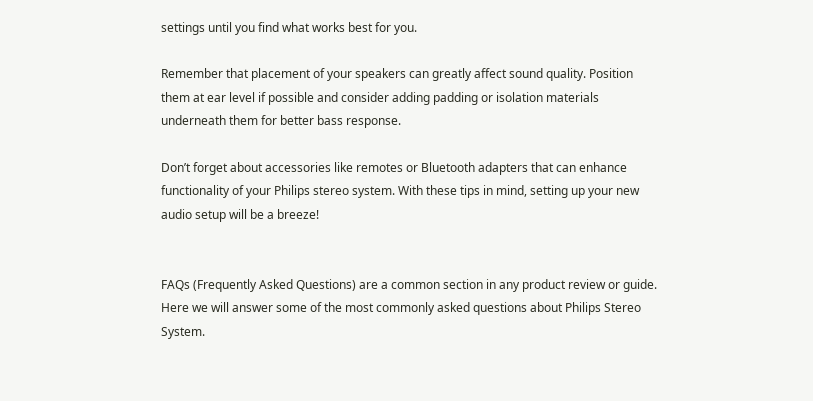settings until you find what works best for you.

Remember that placement of your speakers can greatly affect sound quality. Position them at ear level if possible and consider adding padding or isolation materials underneath them for better bass response.

Don’t forget about accessories like remotes or Bluetooth adapters that can enhance functionality of your Philips stereo system. With these tips in mind, setting up your new audio setup will be a breeze!


FAQs (Frequently Asked Questions) are a common section in any product review or guide. Here we will answer some of the most commonly asked questions about Philips Stereo System.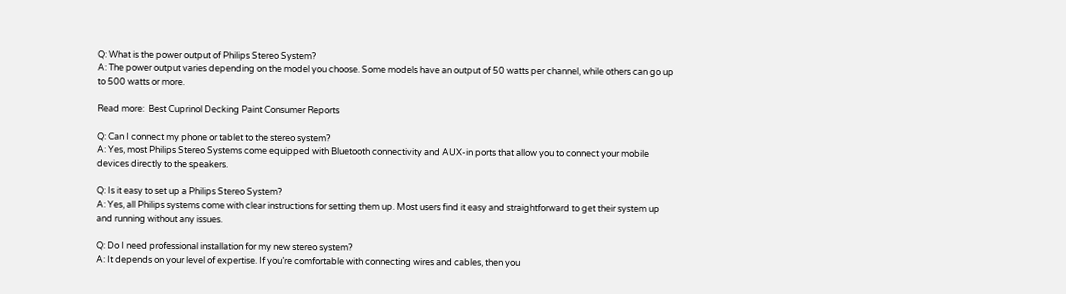Q: What is the power output of Philips Stereo System?
A: The power output varies depending on the model you choose. Some models have an output of 50 watts per channel, while others can go up to 500 watts or more.

Read more:  Best Cuprinol Decking Paint Consumer Reports

Q: Can I connect my phone or tablet to the stereo system?
A: Yes, most Philips Stereo Systems come equipped with Bluetooth connectivity and AUX-in ports that allow you to connect your mobile devices directly to the speakers.

Q: Is it easy to set up a Philips Stereo System?
A: Yes, all Philips systems come with clear instructions for setting them up. Most users find it easy and straightforward to get their system up and running without any issues.

Q: Do I need professional installation for my new stereo system?
A: It depends on your level of expertise. If you’re comfortable with connecting wires and cables, then you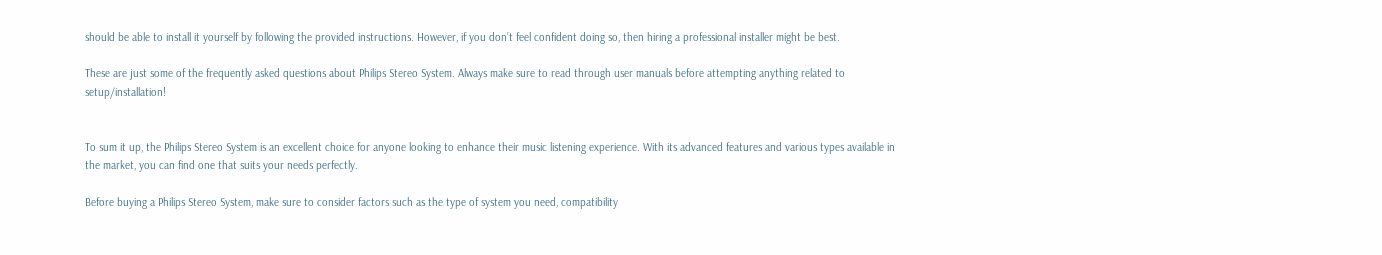should be able to install it yourself by following the provided instructions. However, if you don’t feel confident doing so, then hiring a professional installer might be best.

These are just some of the frequently asked questions about Philips Stereo System. Always make sure to read through user manuals before attempting anything related to setup/installation!


To sum it up, the Philips Stereo System is an excellent choice for anyone looking to enhance their music listening experience. With its advanced features and various types available in the market, you can find one that suits your needs perfectly.

Before buying a Philips Stereo System, make sure to consider factors such as the type of system you need, compatibility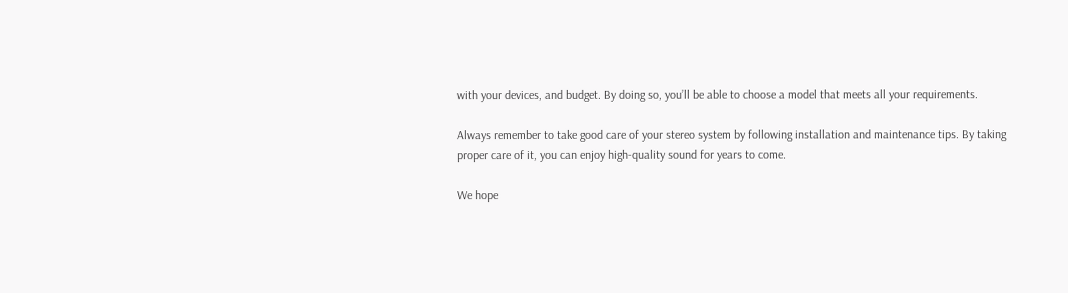with your devices, and budget. By doing so, you’ll be able to choose a model that meets all your requirements.

Always remember to take good care of your stereo system by following installation and maintenance tips. By taking proper care of it, you can enjoy high-quality sound for years to come.

We hope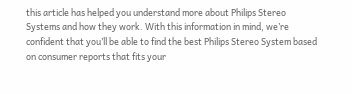this article has helped you understand more about Philips Stereo Systems and how they work. With this information in mind, we’re confident that you’ll be able to find the best Philips Stereo System based on consumer reports that fits your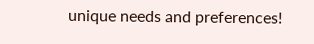unique needs and preferences!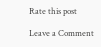Rate this post

Leave a Comment